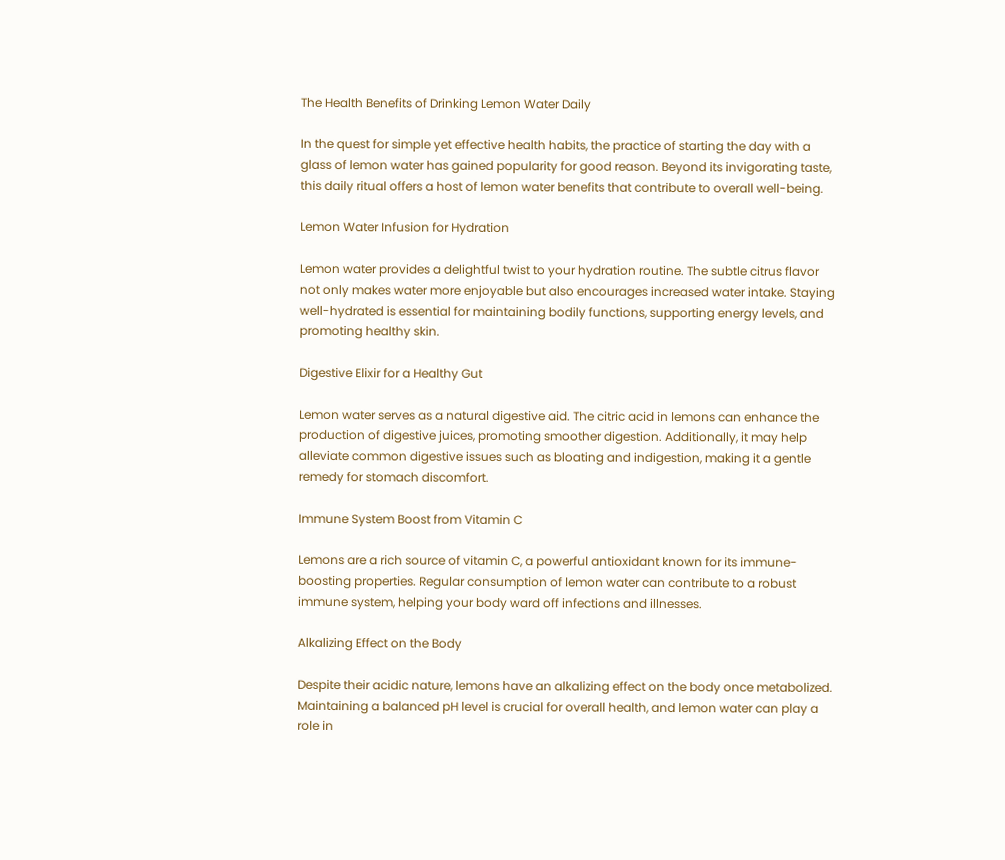The Health Benefits of Drinking Lemon Water Daily

In the quest for simple yet effective health habits, the practice of starting the day with a glass of lemon water has gained popularity for good reason. Beyond its invigorating taste, this daily ritual offers a host of lemon water benefits that contribute to overall well-being.

Lemon Water Infusion for Hydration

Lemon water provides a delightful twist to your hydration routine. The subtle citrus flavor not only makes water more enjoyable but also encourages increased water intake. Staying well-hydrated is essential for maintaining bodily functions, supporting energy levels, and promoting healthy skin.

Digestive Elixir for a Healthy Gut

Lemon water serves as a natural digestive aid. The citric acid in lemons can enhance the production of digestive juices, promoting smoother digestion. Additionally, it may help alleviate common digestive issues such as bloating and indigestion, making it a gentle remedy for stomach discomfort.

Immune System Boost from Vitamin C

Lemons are a rich source of vitamin C, a powerful antioxidant known for its immune-boosting properties. Regular consumption of lemon water can contribute to a robust immune system, helping your body ward off infections and illnesses.

Alkalizing Effect on the Body

Despite their acidic nature, lemons have an alkalizing effect on the body once metabolized. Maintaining a balanced pH level is crucial for overall health, and lemon water can play a role in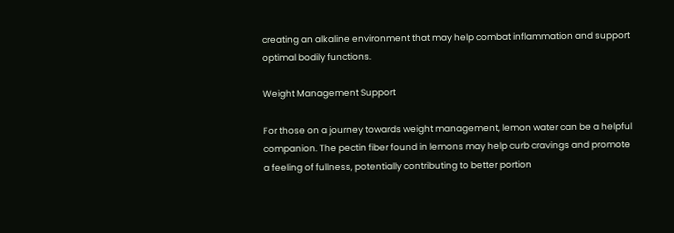creating an alkaline environment that may help combat inflammation and support optimal bodily functions.

Weight Management Support

For those on a journey towards weight management, lemon water can be a helpful companion. The pectin fiber found in lemons may help curb cravings and promote a feeling of fullness, potentially contributing to better portion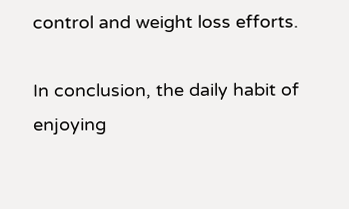control and weight loss efforts.

In conclusion, the daily habit of enjoying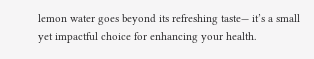lemon water goes beyond its refreshing taste— it’s a small yet impactful choice for enhancing your health.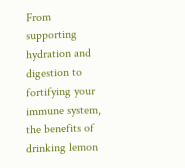From supporting hydration and digestion to fortifying your immune system, the benefits of drinking lemon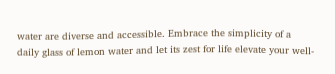water are diverse and accessible. Embrace the simplicity of a daily glass of lemon water and let its zest for life elevate your well-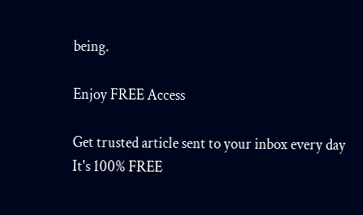being.

Enjoy FREE Access

Get trusted article sent to your inbox every day
It's 100% FREE